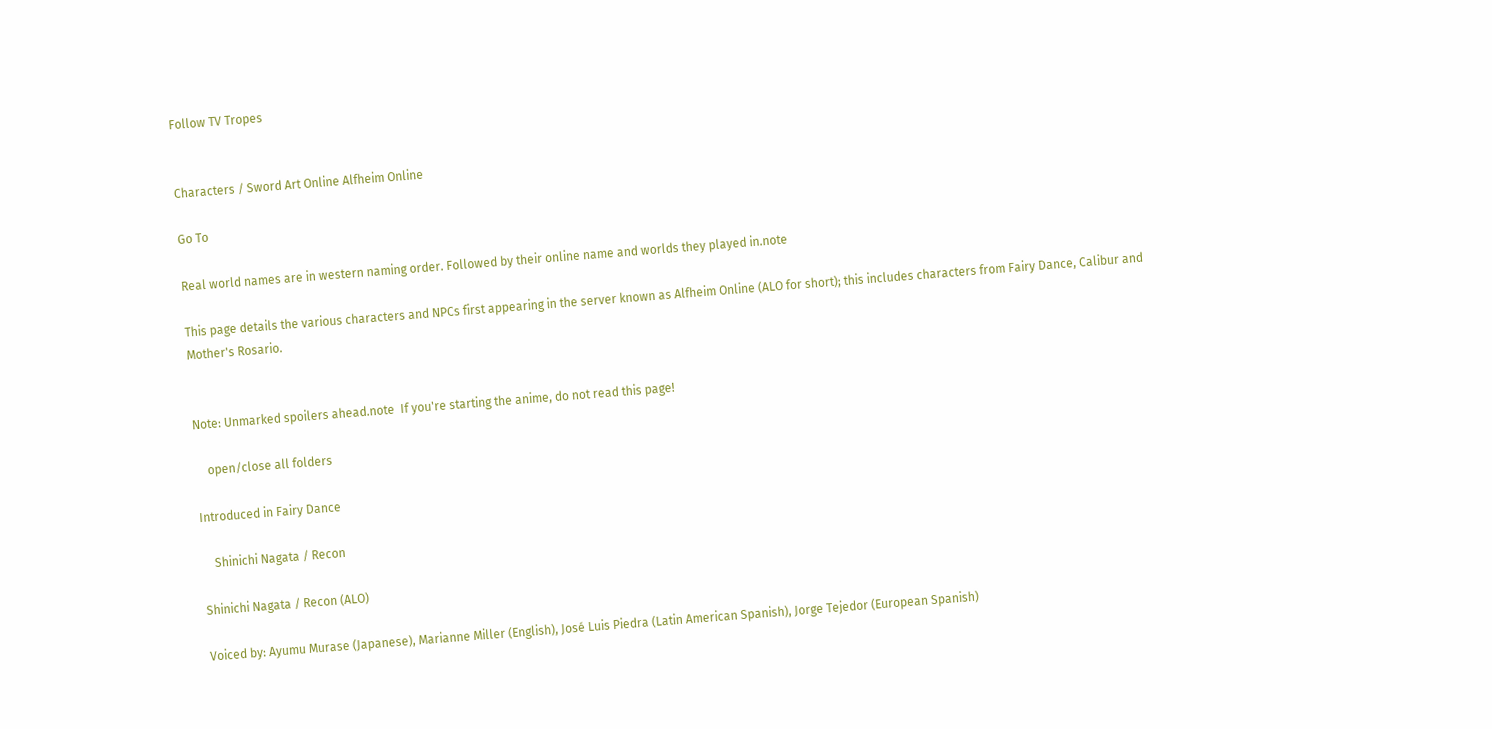Follow TV Tropes


Characters / Sword Art Online Alfheim Online

Go To

Real world names are in western naming order. Followed by their online name and worlds they played in.note

This page details the various characters and NPCs first appearing in the server known as Alfheim Online (ALO for short); this includes characters from Fairy Dance, Calibur and Mother's Rosario.


Note: Unmarked spoilers ahead.note  If you're starting the anime, do not read this page!

    open/close all folders

Introduced in Fairy Dance

    Shinichi Nagata / Recon

Shinichi Nagata / Recon (ALO)

Voiced by: Ayumu Murase (Japanese), Marianne Miller (English), José Luis Piedra (Latin American Spanish), Jorge Tejedor (European Spanish)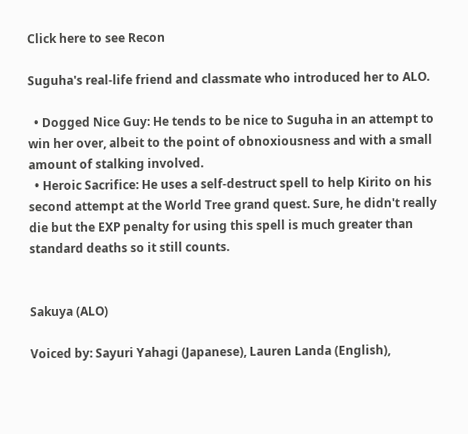Click here to see Recon

Suguha's real-life friend and classmate who introduced her to ALO.

  • Dogged Nice Guy: He tends to be nice to Suguha in an attempt to win her over, albeit to the point of obnoxiousness and with a small amount of stalking involved.
  • Heroic Sacrifice: He uses a self-destruct spell to help Kirito on his second attempt at the World Tree grand quest. Sure, he didn't really die but the EXP penalty for using this spell is much greater than standard deaths so it still counts.


Sakuya (ALO)

Voiced by: Sayuri Yahagi (Japanese), Lauren Landa (English),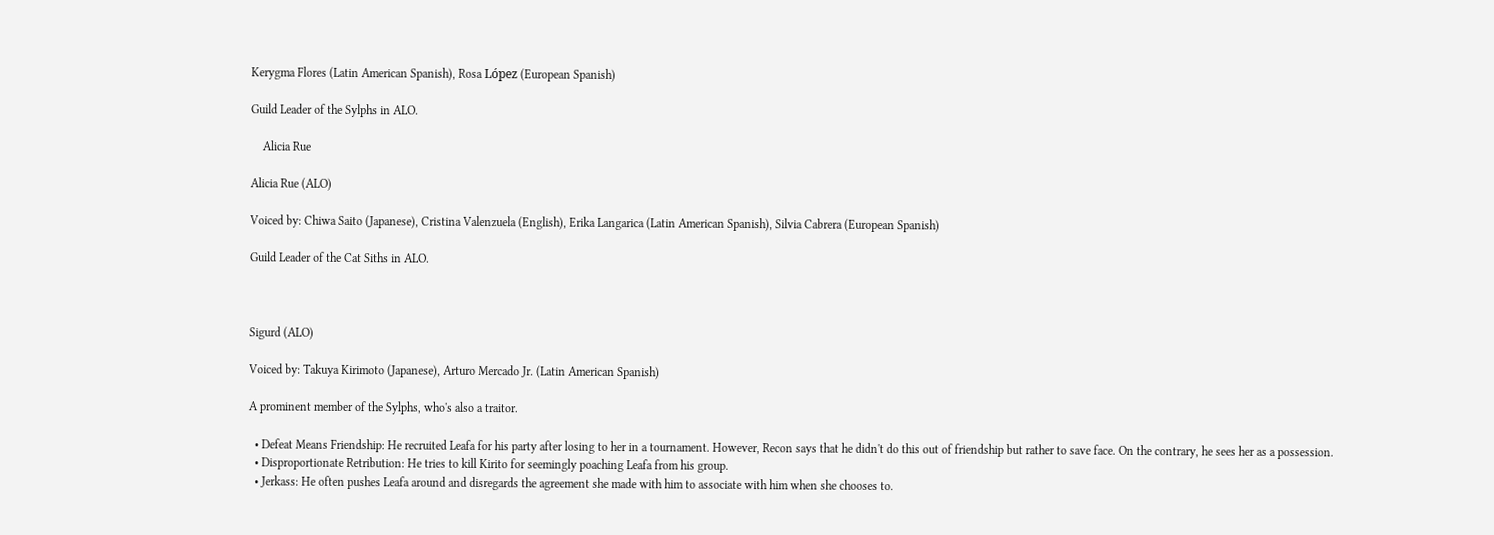Kerygma Flores (Latin American Spanish), Rosa López (European Spanish)

Guild Leader of the Sylphs in ALO.

    Alicia Rue

Alicia Rue (ALO)

Voiced by: Chiwa Saito (Japanese), Cristina Valenzuela (English), Erika Langarica (Latin American Spanish), Silvia Cabrera (European Spanish)

Guild Leader of the Cat Siths in ALO.



Sigurd (ALO)

Voiced by: Takuya Kirimoto (Japanese), Arturo Mercado Jr. (Latin American Spanish)

A prominent member of the Sylphs, who's also a traitor.

  • Defeat Means Friendship: He recruited Leafa for his party after losing to her in a tournament. However, Recon says that he didn't do this out of friendship but rather to save face. On the contrary, he sees her as a possession.
  • Disproportionate Retribution: He tries to kill Kirito for seemingly poaching Leafa from his group.
  • Jerkass: He often pushes Leafa around and disregards the agreement she made with him to associate with him when she chooses to.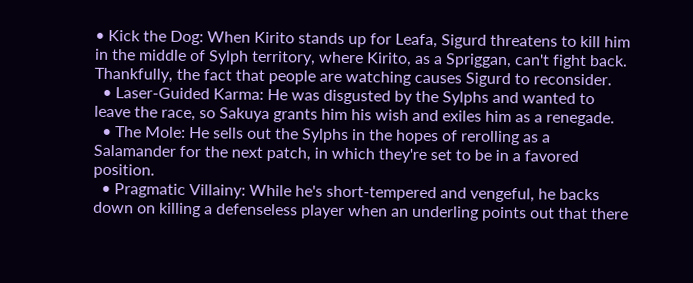• Kick the Dog: When Kirito stands up for Leafa, Sigurd threatens to kill him in the middle of Sylph territory, where Kirito, as a Spriggan, can't fight back. Thankfully, the fact that people are watching causes Sigurd to reconsider.
  • Laser-Guided Karma: He was disgusted by the Sylphs and wanted to leave the race, so Sakuya grants him his wish and exiles him as a renegade.
  • The Mole: He sells out the Sylphs in the hopes of rerolling as a Salamander for the next patch, in which they're set to be in a favored position.
  • Pragmatic Villainy: While he's short-tempered and vengeful, he backs down on killing a defenseless player when an underling points out that there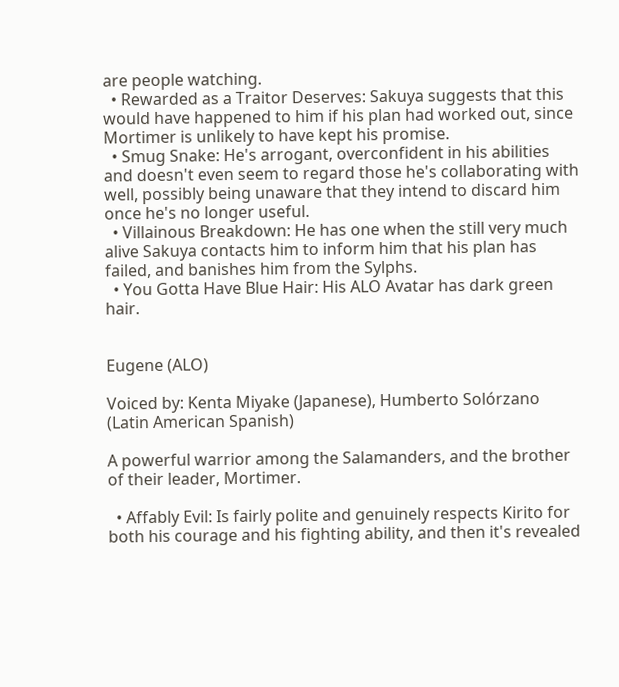are people watching.
  • Rewarded as a Traitor Deserves: Sakuya suggests that this would have happened to him if his plan had worked out, since Mortimer is unlikely to have kept his promise.
  • Smug Snake: He's arrogant, overconfident in his abilities and doesn't even seem to regard those he's collaborating with well, possibly being unaware that they intend to discard him once he's no longer useful.
  • Villainous Breakdown: He has one when the still very much alive Sakuya contacts him to inform him that his plan has failed, and banishes him from the Sylphs.
  • You Gotta Have Blue Hair: His ALO Avatar has dark green hair.


Eugene (ALO)

Voiced by: Kenta Miyake (Japanese), Humberto Solórzano (Latin American Spanish)

A powerful warrior among the Salamanders, and the brother of their leader, Mortimer.

  • Affably Evil: Is fairly polite and genuinely respects Kirito for both his courage and his fighting ability, and then it's revealed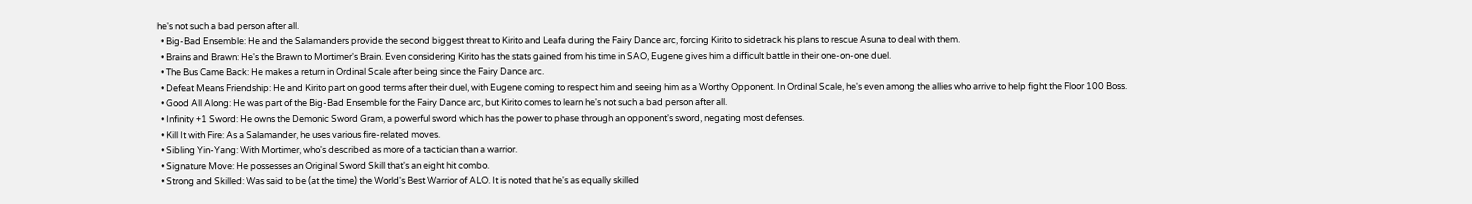he's not such a bad person after all.
  • Big-Bad Ensemble: He and the Salamanders provide the second biggest threat to Kirito and Leafa during the Fairy Dance arc, forcing Kirito to sidetrack his plans to rescue Asuna to deal with them.
  • Brains and Brawn: He's the Brawn to Mortimer's Brain. Even considering Kirito has the stats gained from his time in SAO, Eugene gives him a difficult battle in their one-on-one duel.
  • The Bus Came Back: He makes a return in Ordinal Scale after being since the Fairy Dance arc.
  • Defeat Means Friendship: He and Kirito part on good terms after their duel, with Eugene coming to respect him and seeing him as a Worthy Opponent. In Ordinal Scale, he's even among the allies who arrive to help fight the Floor 100 Boss.
  • Good All Along: He was part of the Big-Bad Ensemble for the Fairy Dance arc, but Kirito comes to learn he's not such a bad person after all.
  • Infinity +1 Sword: He owns the Demonic Sword Gram, a powerful sword which has the power to phase through an opponent's sword, negating most defenses.
  • Kill It with Fire: As a Salamander, he uses various fire-related moves.
  • Sibling Yin-Yang: With Mortimer, who's described as more of a tactician than a warrior.
  • Signature Move: He possesses an Original Sword Skill that's an eight hit combo.
  • Strong and Skilled: Was said to be (at the time) the World's Best Warrior of ALO. It is noted that he's as equally skilled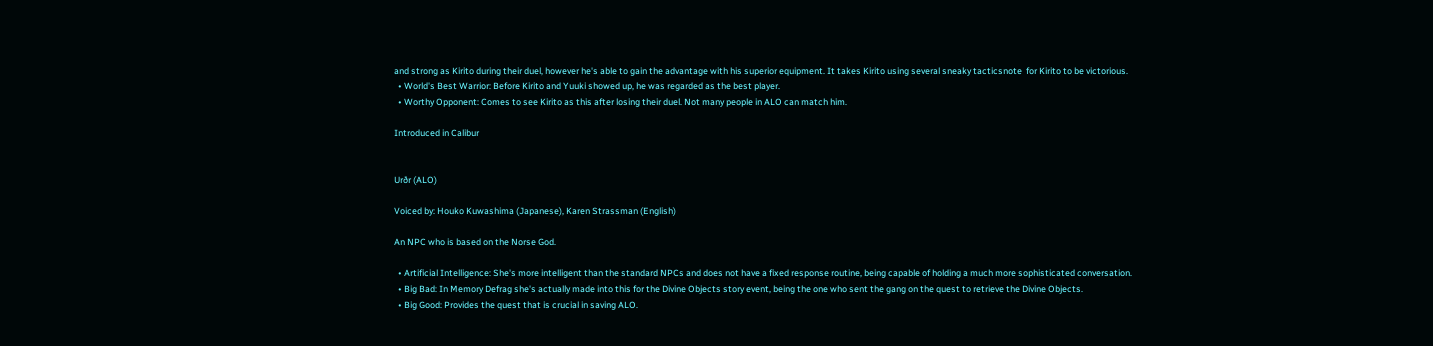and strong as Kirito during their duel, however he's able to gain the advantage with his superior equipment. It takes Kirito using several sneaky tacticsnote  for Kirito to be victorious.
  • World's Best Warrior: Before Kirito and Yuuki showed up, he was regarded as the best player.
  • Worthy Opponent: Comes to see Kirito as this after losing their duel. Not many people in ALO can match him.

Introduced in Calibur


Urðr (ALO)

Voiced by: Houko Kuwashima (Japanese), Karen Strassman (English)

An NPC who is based on the Norse God.

  • Artificial Intelligence: She's more intelligent than the standard NPCs and does not have a fixed response routine, being capable of holding a much more sophisticated conversation.
  • Big Bad: In Memory Defrag she's actually made into this for the Divine Objects story event, being the one who sent the gang on the quest to retrieve the Divine Objects.
  • Big Good: Provides the quest that is crucial in saving ALO.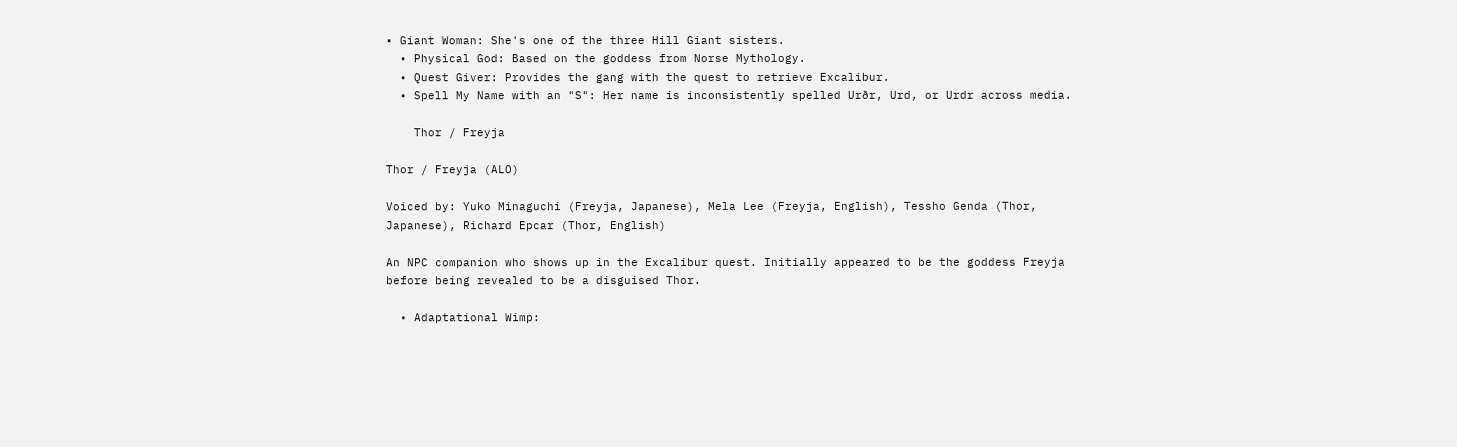• Giant Woman: She's one of the three Hill Giant sisters.
  • Physical God: Based on the goddess from Norse Mythology.
  • Quest Giver: Provides the gang with the quest to retrieve Excalibur.
  • Spell My Name with an "S": Her name is inconsistently spelled Urðr, Urd, or Urdr across media.

    Thor / Freyja

Thor / Freyja (ALO)

Voiced by: Yuko Minaguchi (Freyja, Japanese), Mela Lee (Freyja, English), Tessho Genda (Thor, Japanese), Richard Epcar (Thor, English)

An NPC companion who shows up in the Excalibur quest. Initially appeared to be the goddess Freyja before being revealed to be a disguised Thor.

  • Adaptational Wimp: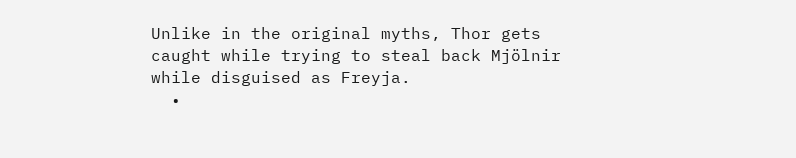Unlike in the original myths, Thor gets caught while trying to steal back Mjölnir while disguised as Freyja.
  •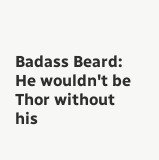Badass Beard: He wouldn't be Thor without his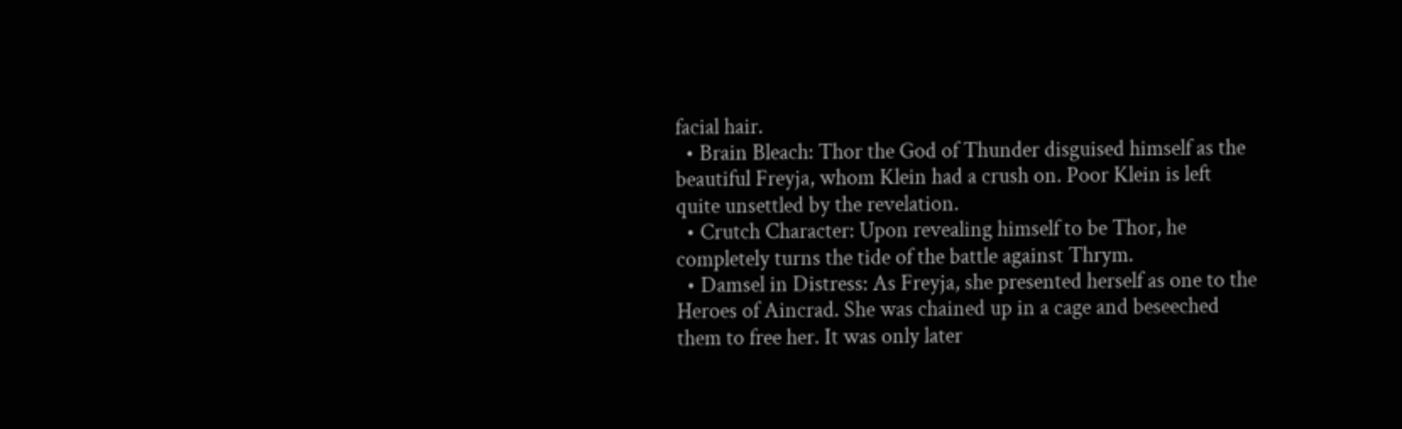facial hair.
  • Brain Bleach: Thor the God of Thunder disguised himself as the beautiful Freyja, whom Klein had a crush on. Poor Klein is left quite unsettled by the revelation.
  • Crutch Character: Upon revealing himself to be Thor, he completely turns the tide of the battle against Thrym.
  • Damsel in Distress: As Freyja, she presented herself as one to the Heroes of Aincrad. She was chained up in a cage and beseeched them to free her. It was only later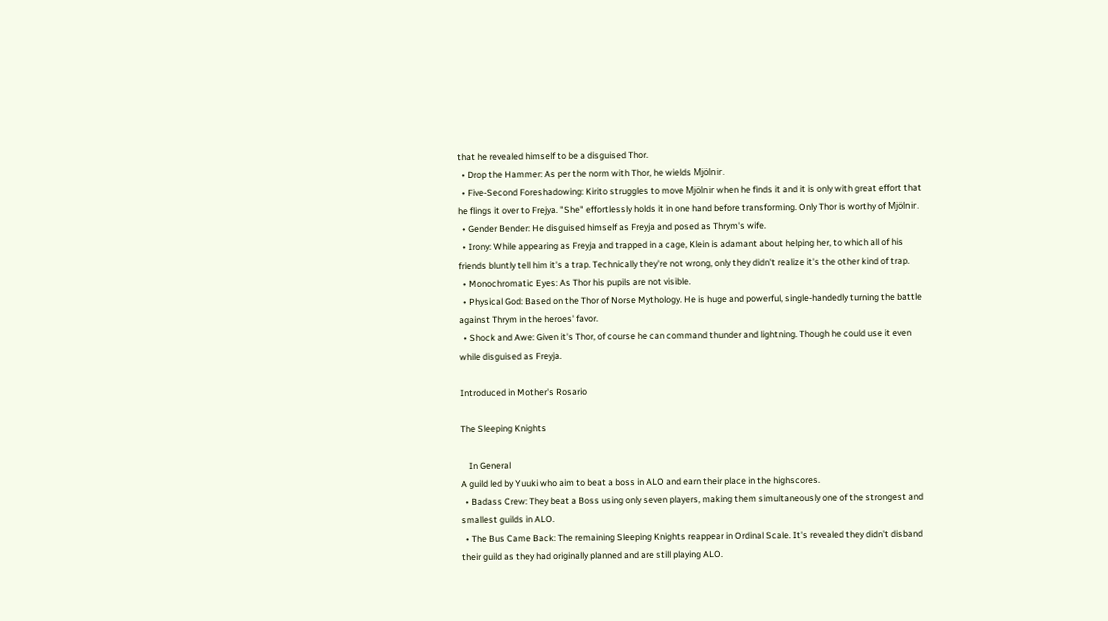that he revealed himself to be a disguised Thor.
  • Drop the Hammer: As per the norm with Thor, he wields Mjölnir.
  • Five-Second Foreshadowing: Kirito struggles to move Mjölnir when he finds it and it is only with great effort that he flings it over to Frejya. "She" effortlessly holds it in one hand before transforming. Only Thor is worthy of Mjölnir.
  • Gender Bender: He disguised himself as Freyja and posed as Thrym's wife.
  • Irony: While appearing as Freyja and trapped in a cage, Klein is adamant about helping her, to which all of his friends bluntly tell him it's a trap. Technically they're not wrong, only they didn't realize it's the other kind of trap.
  • Monochromatic Eyes: As Thor his pupils are not visible.
  • Physical God: Based on the Thor of Norse Mythology. He is huge and powerful, single-handedly turning the battle against Thrym in the heroes' favor.
  • Shock and Awe: Given it's Thor, of course he can command thunder and lightning. Though he could use it even while disguised as Freyja.

Introduced in Mother's Rosario

The Sleeping Knights

    In General
A guild led by Yuuki who aim to beat a boss in ALO and earn their place in the highscores.
  • Badass Crew: They beat a Boss using only seven players, making them simultaneously one of the strongest and smallest guilds in ALO.
  • The Bus Came Back: The remaining Sleeping Knights reappear in Ordinal Scale. It's revealed they didn't disband their guild as they had originally planned and are still playing ALO.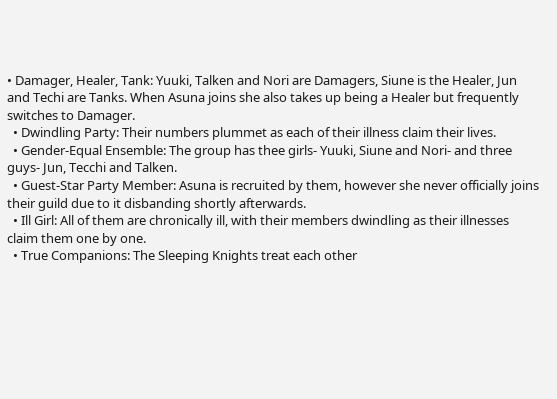• Damager, Healer, Tank: Yuuki, Talken and Nori are Damagers, Siune is the Healer, Jun and Techi are Tanks. When Asuna joins she also takes up being a Healer but frequently switches to Damager.
  • Dwindling Party: Their numbers plummet as each of their illness claim their lives.
  • Gender-Equal Ensemble: The group has thee girls- Yuuki, Siune and Nori- and three guys- Jun, Tecchi and Talken.
  • Guest-Star Party Member: Asuna is recruited by them, however she never officially joins their guild due to it disbanding shortly afterwards.
  • Ill Girl: All of them are chronically ill, with their members dwindling as their illnesses claim them one by one.
  • True Companions: The Sleeping Knights treat each other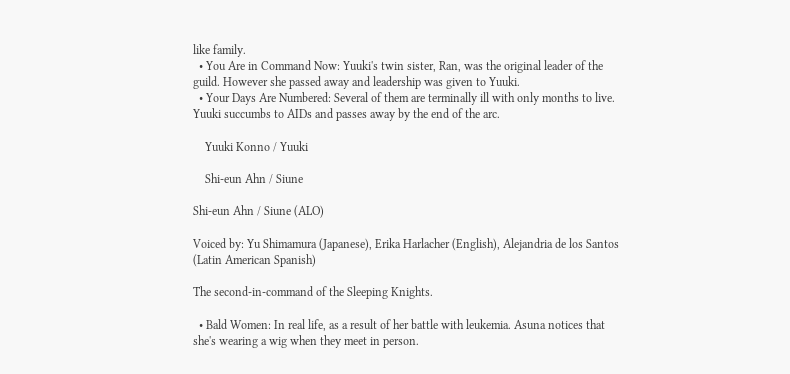like family.
  • You Are in Command Now: Yuuki's twin sister, Ran, was the original leader of the guild. However she passed away and leadership was given to Yuuki.
  • Your Days Are Numbered: Several of them are terminally ill with only months to live. Yuuki succumbs to AIDs and passes away by the end of the arc.

    Yuuki Konno / Yuuki

    Shi-eun Ahn / Siune

Shi-eun Ahn / Siune (ALO)

Voiced by: Yu Shimamura (Japanese), Erika Harlacher (English), Alejandria de los Santos (Latin American Spanish)

The second-in-command of the Sleeping Knights.

  • Bald Women: In real life, as a result of her battle with leukemia. Asuna notices that she's wearing a wig when they meet in person.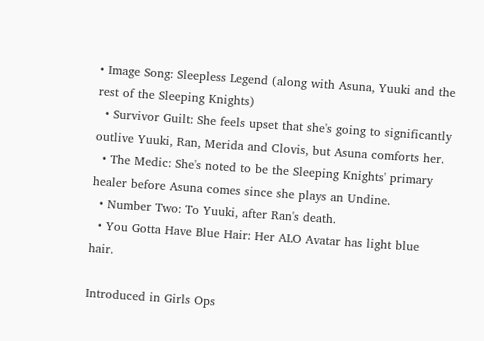• Image Song: Sleepless Legend (along with Asuna, Yuuki and the rest of the Sleeping Knights)
  • Survivor Guilt: She feels upset that she's going to significantly outlive Yuuki, Ran, Merida and Clovis, but Asuna comforts her.
  • The Medic: She's noted to be the Sleeping Knights' primary healer before Asuna comes since she plays an Undine.
  • Number Two: To Yuuki, after Ran's death.
  • You Gotta Have Blue Hair: Her ALO Avatar has light blue hair.

Introduced in Girls Ops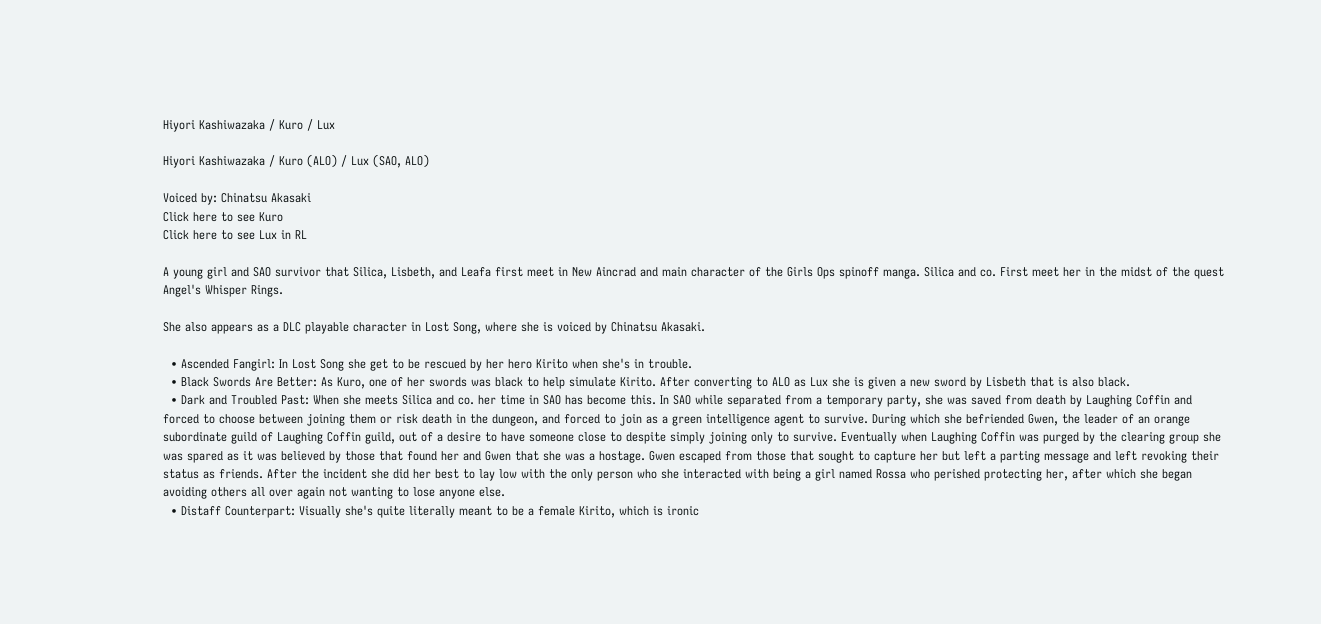Hiyori Kashiwazaka / Kuro / Lux

Hiyori Kashiwazaka / Kuro (ALO) / Lux (SAO, ALO)

Voiced by: Chinatsu Akasaki
Click here to see Kuro
Click here to see Lux in RL

A young girl and SAO survivor that Silica, Lisbeth, and Leafa first meet in New Aincrad and main character of the Girls Ops spinoff manga. Silica and co. First meet her in the midst of the quest Angel's Whisper Rings.

She also appears as a DLC playable character in Lost Song, where she is voiced by Chinatsu Akasaki.

  • Ascended Fangirl: In Lost Song she get to be rescued by her hero Kirito when she's in trouble.
  • Black Swords Are Better: As Kuro, one of her swords was black to help simulate Kirito. After converting to ALO as Lux she is given a new sword by Lisbeth that is also black.
  • Dark and Troubled Past: When she meets Silica and co. her time in SAO has become this. In SAO while separated from a temporary party, she was saved from death by Laughing Coffin and forced to choose between joining them or risk death in the dungeon, and forced to join as a green intelligence agent to survive. During which she befriended Gwen, the leader of an orange subordinate guild of Laughing Coffin guild, out of a desire to have someone close to despite simply joining only to survive. Eventually when Laughing Coffin was purged by the clearing group she was spared as it was believed by those that found her and Gwen that she was a hostage. Gwen escaped from those that sought to capture her but left a parting message and left revoking their status as friends. After the incident she did her best to lay low with the only person who she interacted with being a girl named Rossa who perished protecting her, after which she began avoiding others all over again not wanting to lose anyone else.
  • Distaff Counterpart: Visually she's quite literally meant to be a female Kirito, which is ironic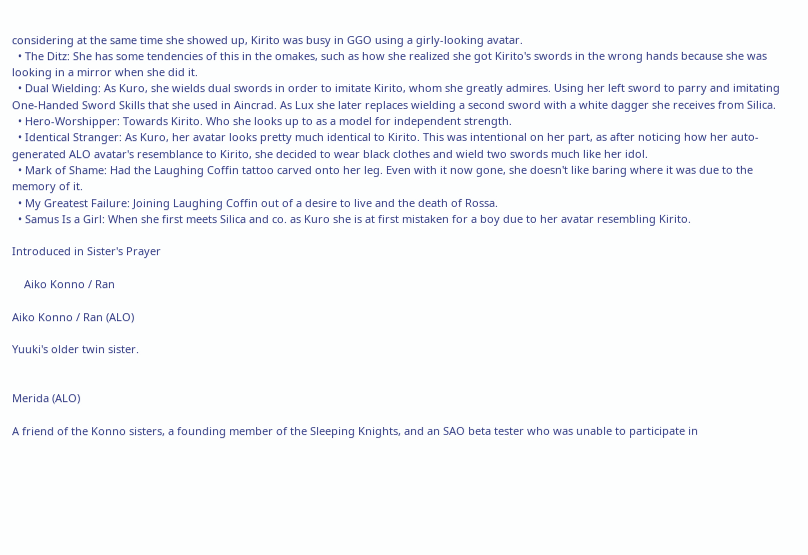considering at the same time she showed up, Kirito was busy in GGO using a girly-looking avatar.
  • The Ditz: She has some tendencies of this in the omakes, such as how she realized she got Kirito's swords in the wrong hands because she was looking in a mirror when she did it.
  • Dual Wielding: As Kuro, she wields dual swords in order to imitate Kirito, whom she greatly admires. Using her left sword to parry and imitating One-Handed Sword Skills that she used in Aincrad. As Lux she later replaces wielding a second sword with a white dagger she receives from Silica.
  • Hero-Worshipper: Towards Kirito. Who she looks up to as a model for independent strength.
  • Identical Stranger: As Kuro, her avatar looks pretty much identical to Kirito. This was intentional on her part, as after noticing how her auto-generated ALO avatar's resemblance to Kirito, she decided to wear black clothes and wield two swords much like her idol.
  • Mark of Shame: Had the Laughing Coffin tattoo carved onto her leg. Even with it now gone, she doesn't like baring where it was due to the memory of it.
  • My Greatest Failure: Joining Laughing Coffin out of a desire to live and the death of Rossa.
  • Samus Is a Girl: When she first meets Silica and co. as Kuro she is at first mistaken for a boy due to her avatar resembling Kirito.

Introduced in Sister's Prayer

    Aiko Konno / Ran

Aiko Konno / Ran (ALO)

Yuuki's older twin sister.


Merida (ALO)

A friend of the Konno sisters, a founding member of the Sleeping Knights, and an SAO beta tester who was unable to participate in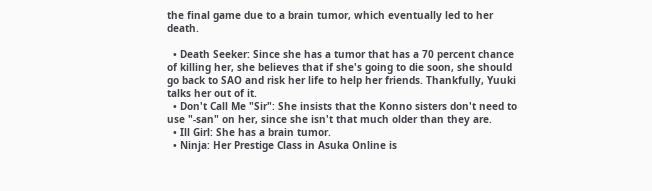the final game due to a brain tumor, which eventually led to her death.

  • Death Seeker: Since she has a tumor that has a 70 percent chance of killing her, she believes that if she's going to die soon, she should go back to SAO and risk her life to help her friends. Thankfully, Yuuki talks her out of it.
  • Don't Call Me "Sir": She insists that the Konno sisters don't need to use "-san" on her, since she isn't that much older than they are.
  • Ill Girl: She has a brain tumor.
  • Ninja: Her Prestige Class in Asuka Online is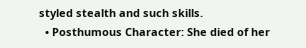styled stealth and such skills.
  • Posthumous Character: She died of her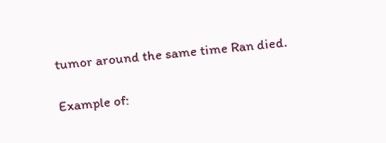tumor around the same time Ran died.

Example of: